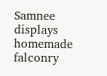Samnee displays homemade falconry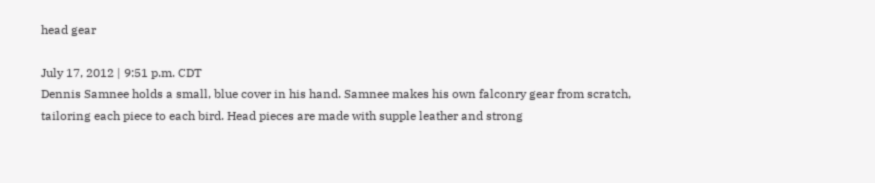head gear

July 17, 2012 | 9:51 p.m. CDT
Dennis Samnee holds a small, blue cover in his hand. Samnee makes his own falconry gear from scratch, tailoring each piece to each bird. Head pieces are made with supple leather and strong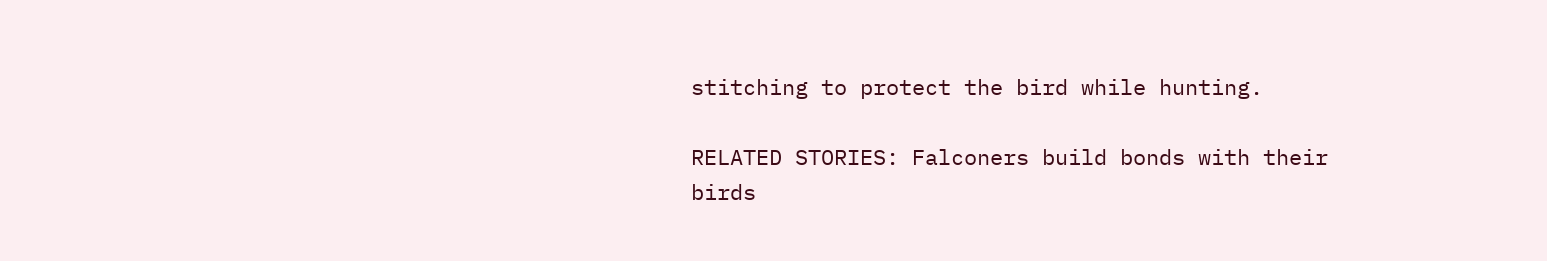stitching to protect the bird while hunting.

RELATED STORIES: Falconers build bonds with their birds